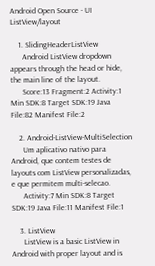Android Open Source - UI ListView/layout

    1. SlidingHeaderListView
      Android ListView dropdown appears through the head or hide, the main line of the layout.
      Score:13 Fragment:2 Activity:1 Min SDK:8 Target SDK:19 Java File:82 Manifest File:2

    2. Android-ListView-MultiSelection
      Um aplicativo nativo para Android, que contem testes de layouts com ListView personalizadas, e que permitem multi-selecao.
      Activity:7 Min SDK:8 Target SDK:19 Java File:11 Manifest File:1

    3. ListView
      ListView is a basic ListView in Android with proper layout and is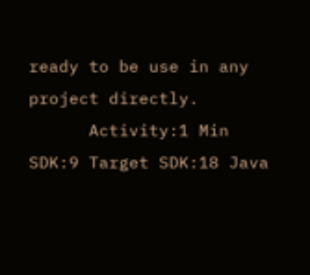ready to be use in any project directly.
      Activity:1 Min SDK:9 Target SDK:18 Java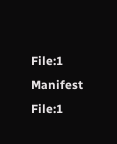File:1 Manifest File:1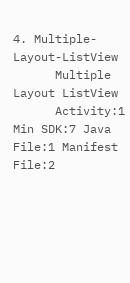4. Multiple-Layout-ListView
      Multiple Layout ListView
      Activity:1 Min SDK:7 Java File:1 Manifest File:2